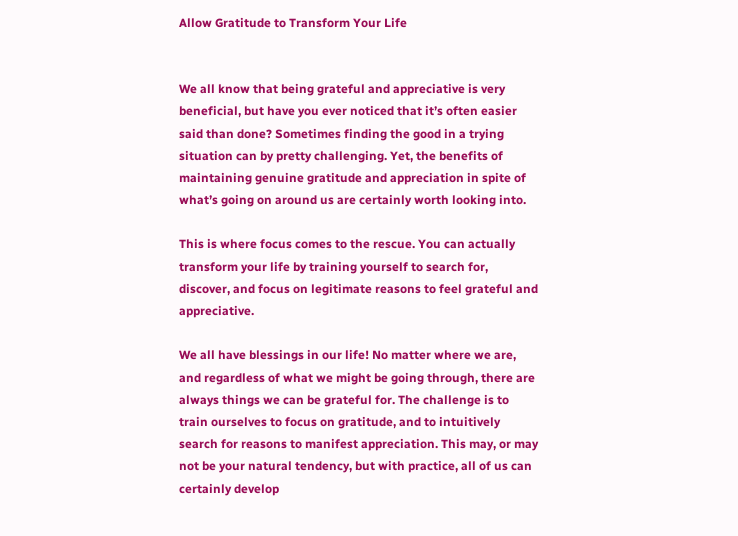Allow Gratitude to Transform Your Life


We all know that being grateful and appreciative is very beneficial, but have you ever noticed that it’s often easier said than done? Sometimes finding the good in a trying situation can by pretty challenging. Yet, the benefits of maintaining genuine gratitude and appreciation in spite of what’s going on around us are certainly worth looking into.

This is where focus comes to the rescue. You can actually transform your life by training yourself to search for, discover, and focus on legitimate reasons to feel grateful and appreciative.

We all have blessings in our life! No matter where we are, and regardless of what we might be going through, there are always things we can be grateful for. The challenge is to train ourselves to focus on gratitude, and to intuitively search for reasons to manifest appreciation. This may, or may not be your natural tendency, but with practice, all of us can certainly develop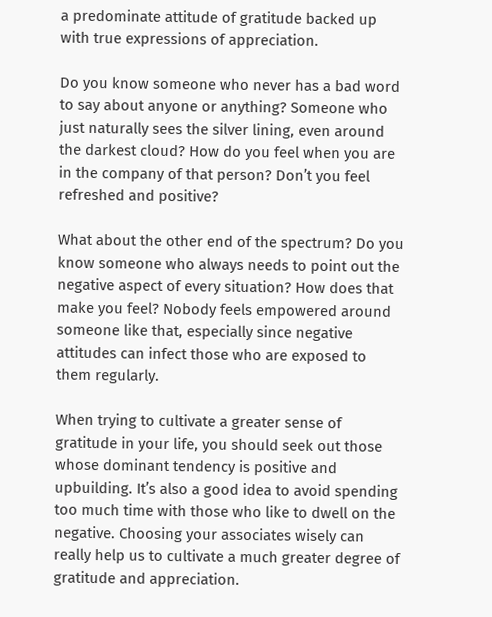a predominate attitude of gratitude backed up with true expressions of appreciation.

Do you know someone who never has a bad word to say about anyone or anything? Someone who just naturally sees the silver lining, even around the darkest cloud? How do you feel when you are in the company of that person? Don’t you feel refreshed and positive?

What about the other end of the spectrum? Do you know someone who always needs to point out the negative aspect of every situation? How does that make you feel? Nobody feels empowered around someone like that, especially since negative attitudes can infect those who are exposed to them regularly.

When trying to cultivate a greater sense of gratitude in your life, you should seek out those whose dominant tendency is positive and upbuilding. It’s also a good idea to avoid spending too much time with those who like to dwell on the negative. Choosing your associates wisely can really help us to cultivate a much greater degree of gratitude and appreciation.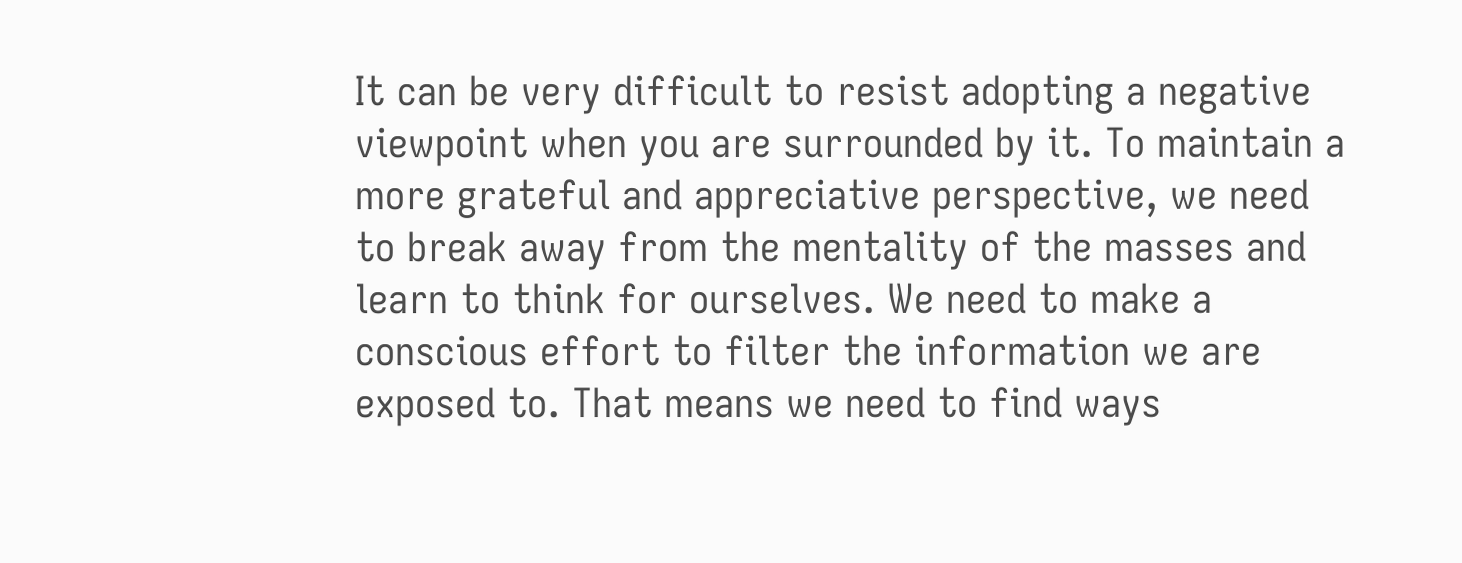It can be very difficult to resist adopting a negative viewpoint when you are surrounded by it. To maintain a more grateful and appreciative perspective, we need to break away from the mentality of the masses and learn to think for ourselves. We need to make a conscious effort to filter the information we are exposed to. That means we need to find ways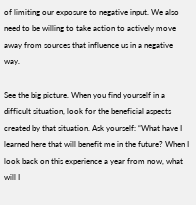of limiting our exposure to negative input. We also need to be willing to take action to actively move away from sources that influence us in a negative way.

See the big picture. When you find yourself in a difficult situation, look for the beneficial aspects created by that situation. Ask yourself: “What have I learned here that will benefit me in the future? When I look back on this experience a year from now, what will I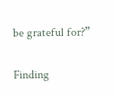be grateful for?”

Finding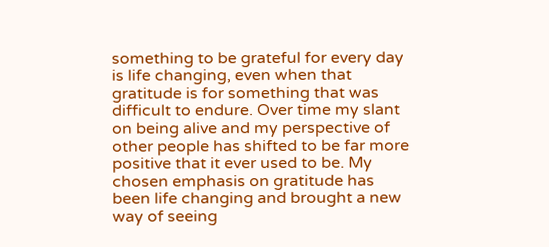something to be grateful for every day is life changing, even when that gratitude is for something that was difficult to endure. Over time my slant on being alive and my perspective of other people has shifted to be far more positive that it ever used to be. My chosen emphasis on gratitude has been life changing and brought a new way of seeing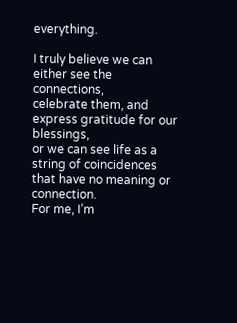everything.

I truly believe we can either see the connections,
celebrate them, and express gratitude for our blessings,
or we can see life as a string of coincidences
that have no meaning or connection.
For me, I’m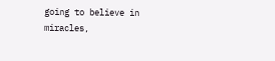going to believe in miracles,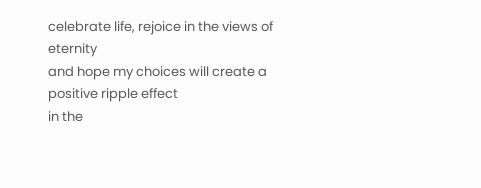celebrate life, rejoice in the views of eternity
and hope my choices will create a positive ripple effect
in the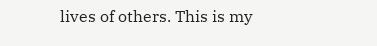lives of others. This is my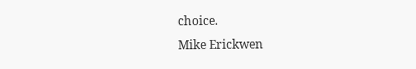choice.
Mike Erickwen